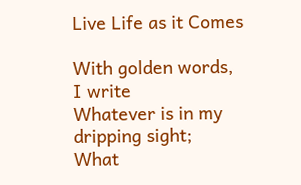Live Life as it Comes

With golden words, I write
Whatever is in my dripping sight;
What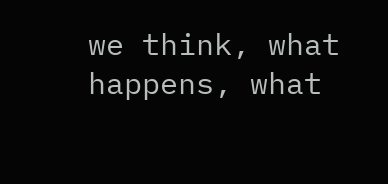we think, what happens, what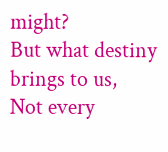might?
But what destiny brings to us,
Not every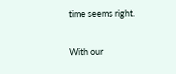time seems right.

With our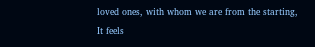loved ones, with whom we are from the starting,
It feels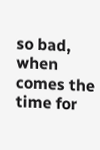so bad, when comes the time for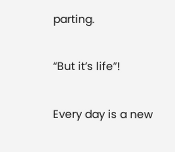parting.

“But it’s life”!

Every day is a new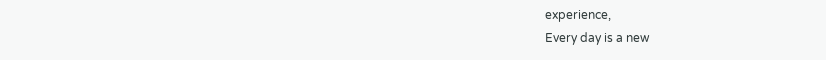experience,
Every day is a new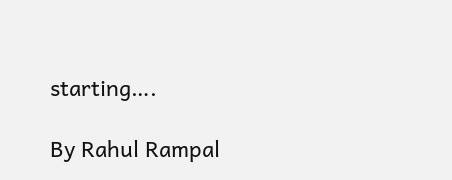starting….

By Rahul Rampal